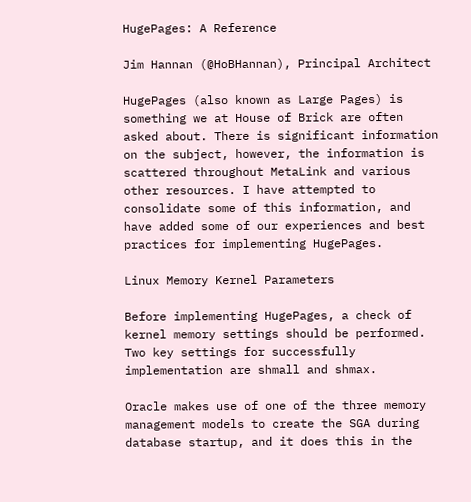HugePages: A Reference

Jim Hannan (@HoBHannan), Principal Architect

HugePages (also known as Large Pages) is something we at House of Brick are often asked about. There is significant information on the subject, however, the information is scattered throughout MetaLink and various other resources. I have attempted to consolidate some of this information, and have added some of our experiences and best practices for implementing HugePages.

Linux Memory Kernel Parameters

Before implementing HugePages, a check of kernel memory settings should be performed. Two key settings for successfully implementation are shmall and shmax.

Oracle makes use of one of the three memory management models to create the SGA during database startup, and it does this in the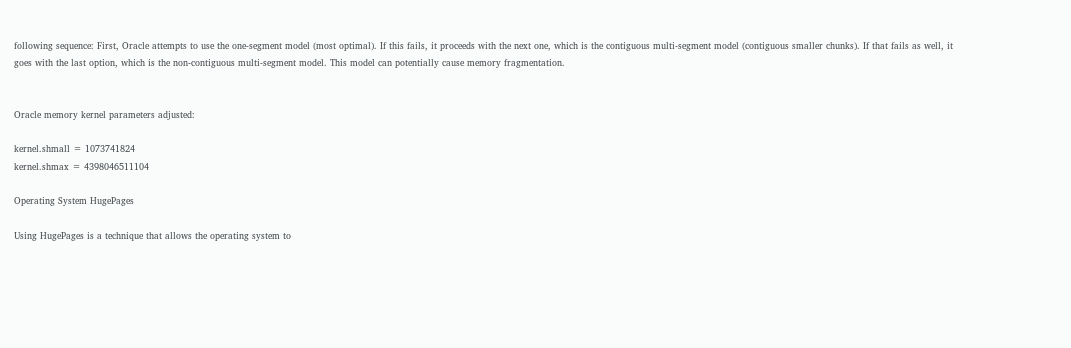following sequence: First, Oracle attempts to use the one-segment model (most optimal). If this fails, it proceeds with the next one, which is the contiguous multi-segment model (contiguous smaller chunks). If that fails as well, it goes with the last option, which is the non-contiguous multi-segment model. This model can potentially cause memory fragmentation.


Oracle memory kernel parameters adjusted:

kernel.shmall = 1073741824
kernel.shmax = 4398046511104

Operating System HugePages

Using HugePages is a technique that allows the operating system to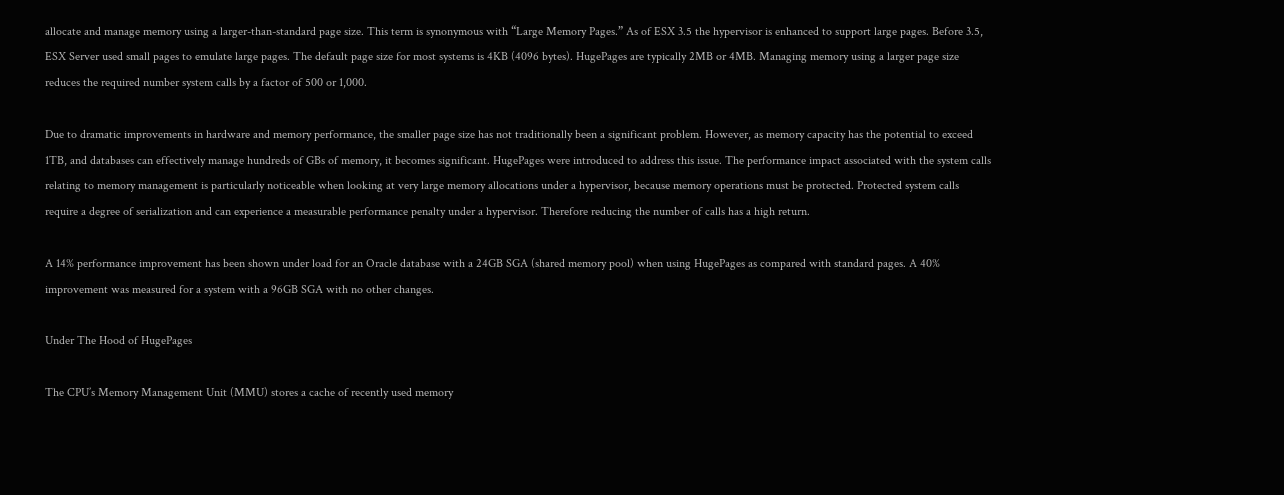allocate and manage memory using a larger-than-standard page size. This term is synonymous with “Large Memory Pages.” As of ESX 3.5 the hypervisor is enhanced to support large pages. Before 3.5, ESX Server used small pages to emulate large pages. The default page size for most systems is 4KB (4096 bytes). HugePages are typically 2MB or 4MB. Managing memory using a larger page size reduces the required number system calls by a factor of 500 or 1,000.

Due to dramatic improvements in hardware and memory performance, the smaller page size has not traditionally been a significant problem. However, as memory capacity has the potential to exceed 1TB, and databases can effectively manage hundreds of GBs of memory, it becomes significant. HugePages were introduced to address this issue. The performance impact associated with the system calls relating to memory management is particularly noticeable when looking at very large memory allocations under a hypervisor, because memory operations must be protected. Protected system calls require a degree of serialization and can experience a measurable performance penalty under a hypervisor. Therefore reducing the number of calls has a high return.

A 14% performance improvement has been shown under load for an Oracle database with a 24GB SGA (shared memory pool) when using HugePages as compared with standard pages. A 40% improvement was measured for a system with a 96GB SGA with no other changes.

Under The Hood of HugePages

The CPU’s Memory Management Unit (MMU) stores a cache of recently used memory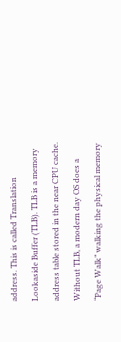address. This is called Translation Lookaside Buffer (TLB). TLB is a memory address table stored in the near CPU cache. Without TLB, a modern day OS does a “Page Walk” walking the physical memory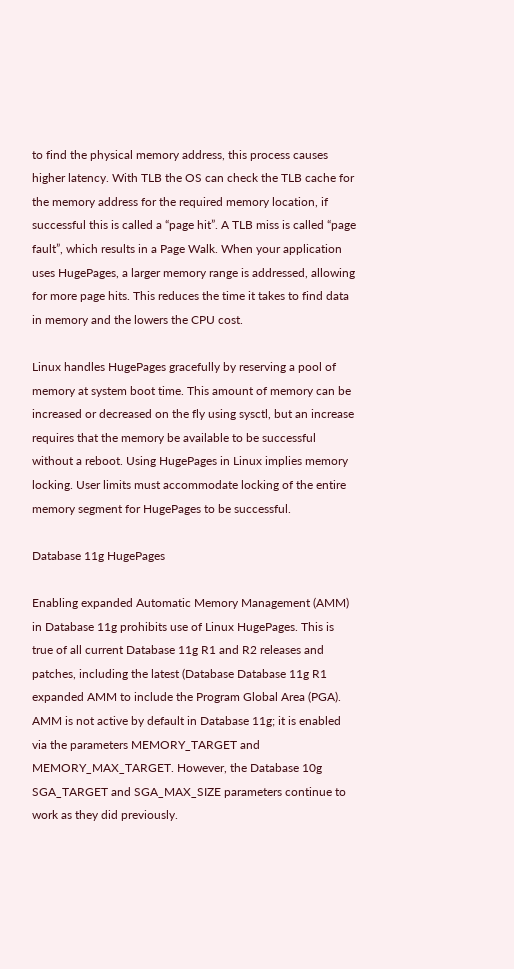to find the physical memory address, this process causes higher latency. With TLB the OS can check the TLB cache for the memory address for the required memory location, if successful this is called a “page hit”. A TLB miss is called “page fault”, which results in a Page Walk. When your application uses HugePages, a larger memory range is addressed, allowing for more page hits. This reduces the time it takes to find data in memory and the lowers the CPU cost.

Linux handles HugePages gracefully by reserving a pool of memory at system boot time. This amount of memory can be increased or decreased on the fly using sysctl, but an increase requires that the memory be available to be successful without a reboot. Using HugePages in Linux implies memory locking. User limits must accommodate locking of the entire memory segment for HugePages to be successful.

Database 11g HugePages

Enabling expanded Automatic Memory Management (AMM) in Database 11g prohibits use of Linux HugePages. This is true of all current Database 11g R1 and R2 releases and patches, including the latest (Database Database 11g R1 expanded AMM to include the Program Global Area (PGA). AMM is not active by default in Database 11g; it is enabled via the parameters MEMORY_TARGET and MEMORY_MAX_TARGET. However, the Database 10g SGA_TARGET and SGA_MAX_SIZE parameters continue to work as they did previously.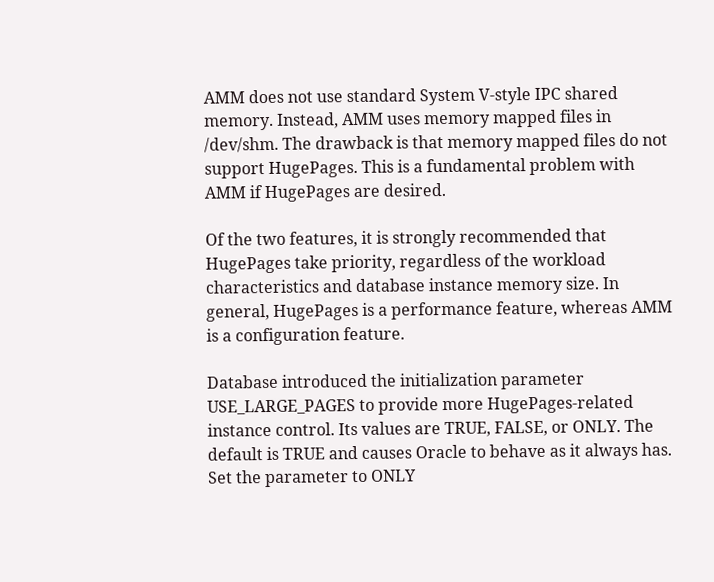AMM does not use standard System V-style IPC shared memory. Instead, AMM uses memory mapped files in /dev/shm. The drawback is that memory mapped files do not support HugePages. This is a fundamental problem with AMM if HugePages are desired.

Of the two features, it is strongly recommended that HugePages take priority, regardless of the workload characteristics and database instance memory size. In general, HugePages is a performance feature, whereas AMM is a configuration feature.

Database introduced the initialization parameter USE_LARGE_PAGES to provide more HugePages-related instance control. Its values are TRUE, FALSE, or ONLY. The default is TRUE and causes Oracle to behave as it always has. Set the parameter to ONLY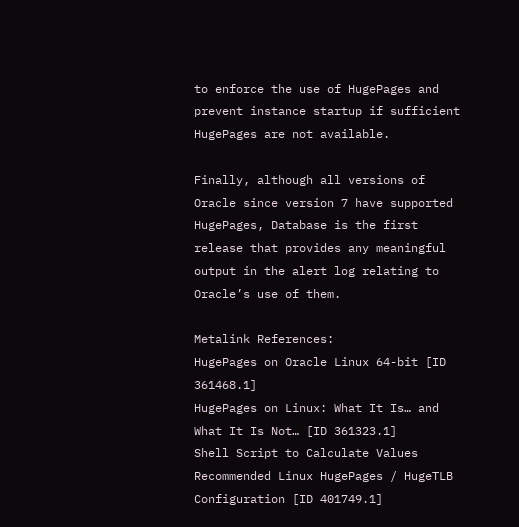to enforce the use of HugePages and prevent instance startup if sufficient HugePages are not available.

Finally, although all versions of Oracle since version 7 have supported HugePages, Database is the first release that provides any meaningful output in the alert log relating to Oracle’s use of them.

Metalink References:
HugePages on Oracle Linux 64-bit [ID 361468.1]
HugePages on Linux: What It Is… and What It Is Not… [ID 361323.1]
Shell Script to Calculate Values Recommended Linux HugePages / HugeTLB Configuration [ID 401749.1]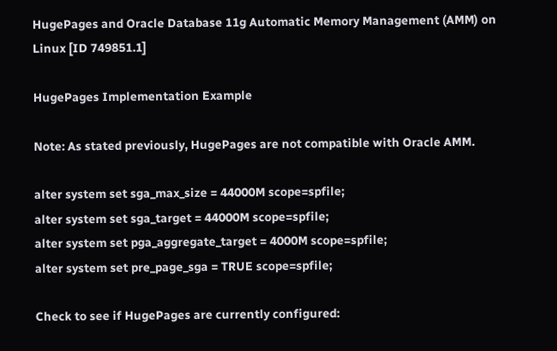HugePages and Oracle Database 11g Automatic Memory Management (AMM) on Linux [ID 749851.1]

HugePages Implementation Example

Note: As stated previously, HugePages are not compatible with Oracle AMM.

alter system set sga_max_size = 44000M scope=spfile;
alter system set sga_target = 44000M scope=spfile;
alter system set pga_aggregate_target = 4000M scope=spfile;
alter system set pre_page_sga = TRUE scope=spfile;

Check to see if HugePages are currently configured: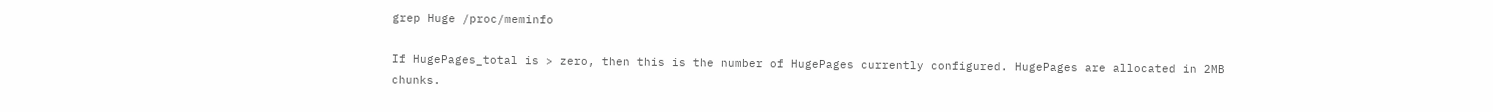grep Huge /proc/meminfo

If HugePages_total is > zero, then this is the number of HugePages currently configured. HugePages are allocated in 2MB chunks.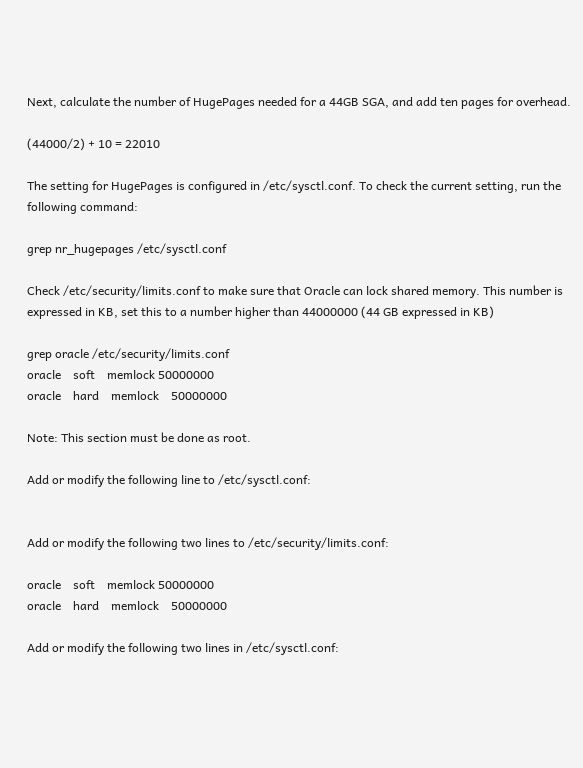Next, calculate the number of HugePages needed for a 44GB SGA, and add ten pages for overhead.

(44000/2) + 10 = 22010

The setting for HugePages is configured in /etc/sysctl.conf. To check the current setting, run the following command:

grep nr_hugepages /etc/sysctl.conf

Check /etc/security/limits.conf to make sure that Oracle can lock shared memory. This number is expressed in KB, set this to a number higher than 44000000 (44 GB expressed in KB)

grep oracle /etc/security/limits.conf
oracle    soft    memlock 50000000
oracle    hard    memlock    50000000

Note: This section must be done as root.

Add or modify the following line to /etc/sysctl.conf:


Add or modify the following two lines to /etc/security/limits.conf:

oracle    soft    memlock 50000000
oracle    hard    memlock    50000000

Add or modify the following two lines in /etc/sysctl.conf: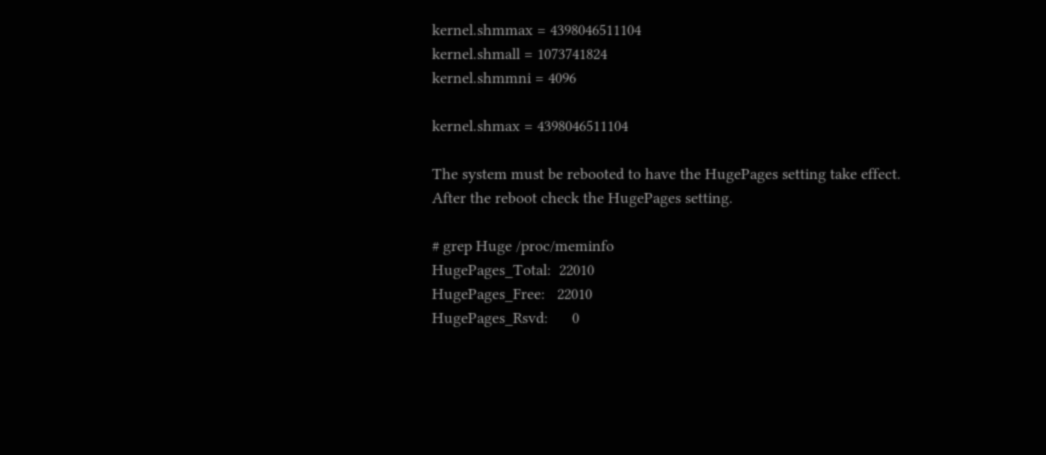kernel.shmmax = 4398046511104
kernel.shmall = 1073741824
kernel.shmmni = 4096

kernel.shmax = 4398046511104

The system must be rebooted to have the HugePages setting take effect. After the reboot check the HugePages setting.

# grep Huge /proc/meminfo
HugePages_Total:  22010
HugePages_Free:   22010
HugePages_Rsvd:      0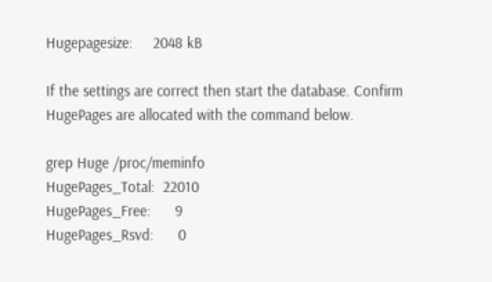Hugepagesize:     2048 kB

If the settings are correct then start the database. Confirm HugePages are allocated with the command below.

grep Huge /proc/meminfo
HugePages_Total:  22010
HugePages_Free:      9
HugePages_Rsvd:      0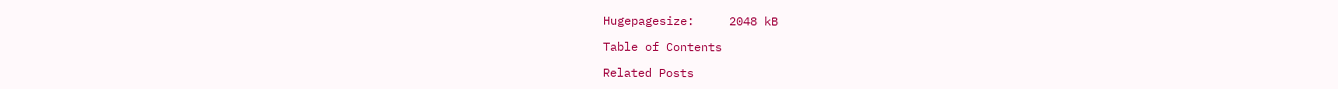Hugepagesize:     2048 kB

Table of Contents

Related Posts